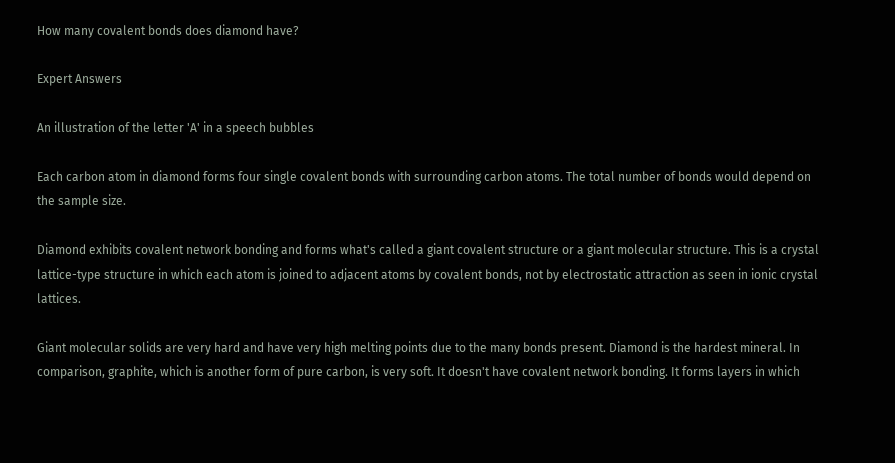How many covalent bonds does diamond have?

Expert Answers

An illustration of the letter 'A' in a speech bubbles

Each carbon atom in diamond forms four single covalent bonds with surrounding carbon atoms. The total number of bonds would depend on the sample size.

Diamond exhibits covalent network bonding and forms what's called a giant covalent structure or a giant molecular structure. This is a crystal lattice-type structure in which each atom is joined to adjacent atoms by covalent bonds, not by electrostatic attraction as seen in ionic crystal lattices.

Giant molecular solids are very hard and have very high melting points due to the many bonds present. Diamond is the hardest mineral. In comparison, graphite, which is another form of pure carbon, is very soft. It doesn't have covalent network bonding. It forms layers in which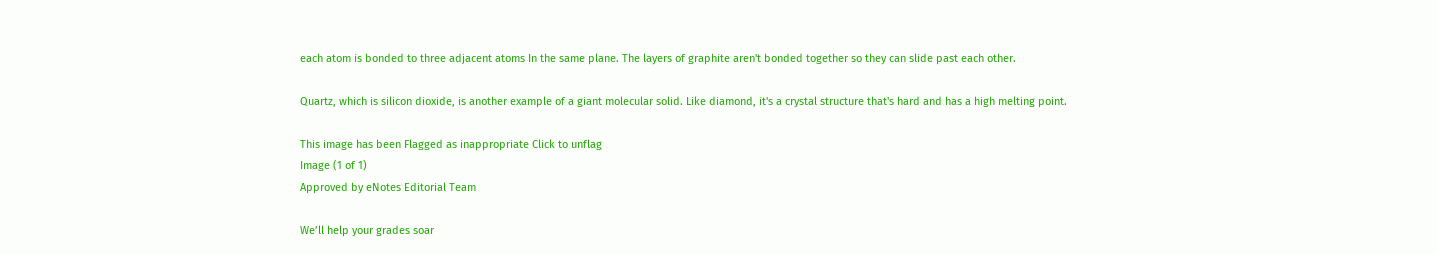each atom is bonded to three adjacent atoms In the same plane. The layers of graphite aren't bonded together so they can slide past each other.

Quartz, which is silicon dioxide, is another example of a giant molecular solid. Like diamond, it's a crystal structure that's hard and has a high melting point.

This image has been Flagged as inappropriate Click to unflag
Image (1 of 1)
Approved by eNotes Editorial Team

We’ll help your grades soar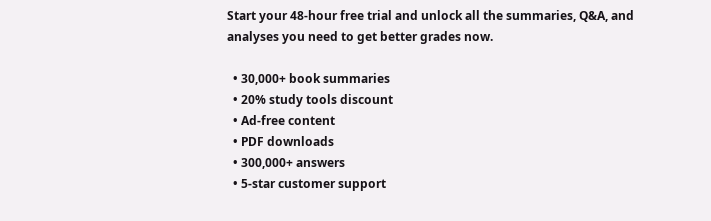Start your 48-hour free trial and unlock all the summaries, Q&A, and analyses you need to get better grades now.

  • 30,000+ book summaries
  • 20% study tools discount
  • Ad-free content
  • PDF downloads
  • 300,000+ answers
  • 5-star customer support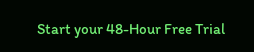Start your 48-Hour Free Trial